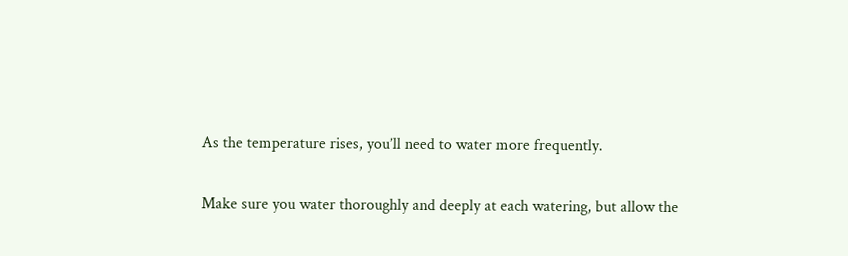As the temperature rises, you’ll need to water more frequently.

Make sure you water thoroughly and deeply at each watering, but allow the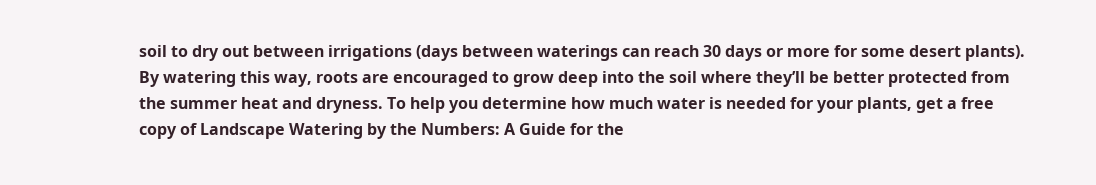soil to dry out between irrigations (days between waterings can reach 30 days or more for some desert plants). By watering this way, roots are encouraged to grow deep into the soil where they’ll be better protected from the summer heat and dryness. To help you determine how much water is needed for your plants, get a free copy of Landscape Watering by the Numbers: A Guide for the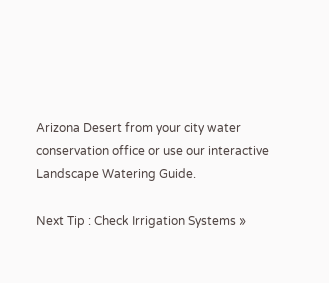Arizona Desert from your city water conservation office or use our interactive Landscape Watering Guide.

Next Tip : Check Irrigation Systems »